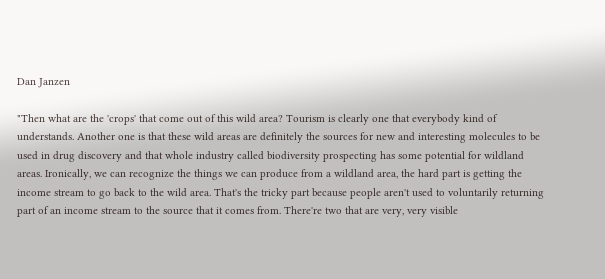Dan Janzen

"Then what are the 'crops' that come out of this wild area? Tourism is clearly one that everybody kind of understands. Another one is that these wild areas are definitely the sources for new and interesting molecules to be used in drug discovery and that whole industry called biodiversity prospecting has some potential for wildland areas. Ironically, we can recognize the things we can produce from a wildland area, the hard part is getting the income stream to go back to the wild area. That's the tricky part because people aren't used to voluntarily returning part of an income stream to the source that it comes from. There're two that are very, very visible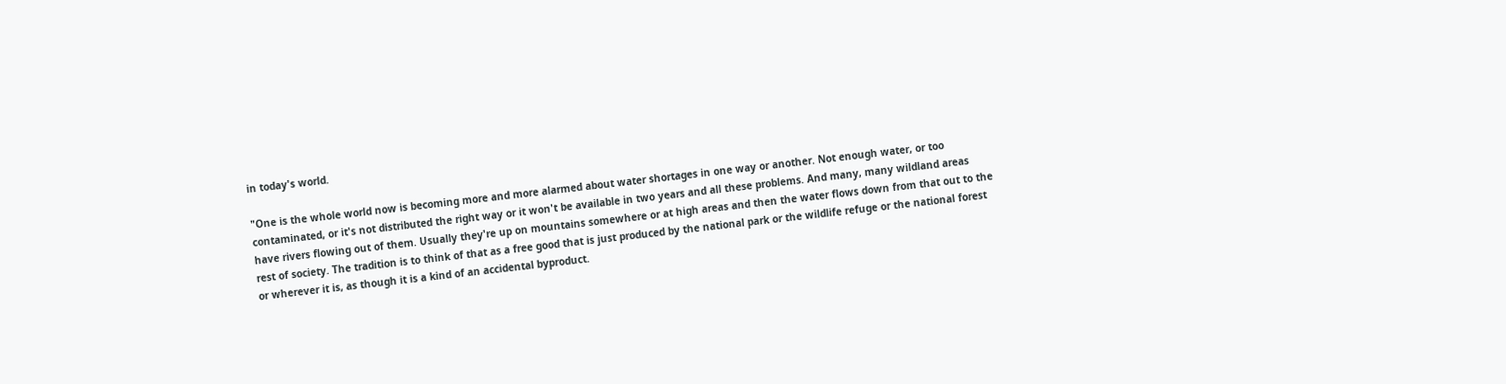in today's world.

"One is the whole world now is becoming more and more alarmed about water shortages in one way or another. Not enough water, or too contaminated, or it's not distributed the right way or it won't be available in two years and all these problems. And many, many wildland areas have rivers flowing out of them. Usually they're up on mountains somewhere or at high areas and then the water flows down from that out to the rest of society. The tradition is to think of that as a free good that is just produced by the national park or the wildlife refuge or the national forest or wherever it is, as though it is a kind of an accidental byproduct.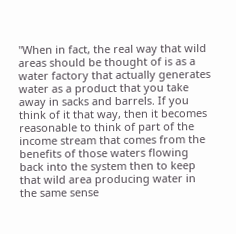"When in fact, the real way that wild areas should be thought of is as a water factory that actually generates water as a product that you take away in sacks and barrels. If you think of it that way, then it becomes reasonable to think of part of the income stream that comes from the benefits of those waters flowing back into the system then to keep that wild area producing water in the same sense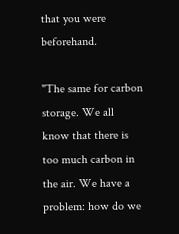that you were beforehand.

"The same for carbon storage. We all know that there is too much carbon in the air. We have a problem: how do we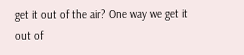get it out of the air? One way we get it out of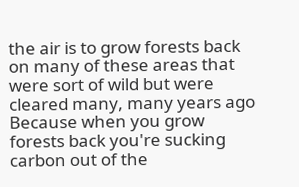the air is to grow forests back on many of these areas that were sort of wild but were cleared many, many years ago Because when you grow forests back you're sucking carbon out of the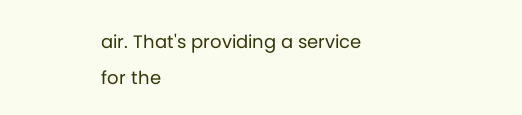air. That's providing a service for the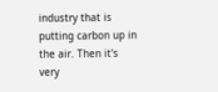industry that is putting carbon up in the air. Then it's very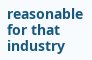reasonable for that industry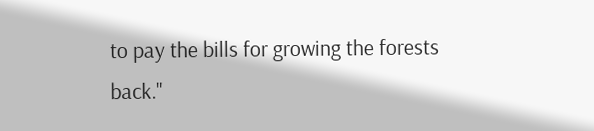to pay the bills for growing the forests back."